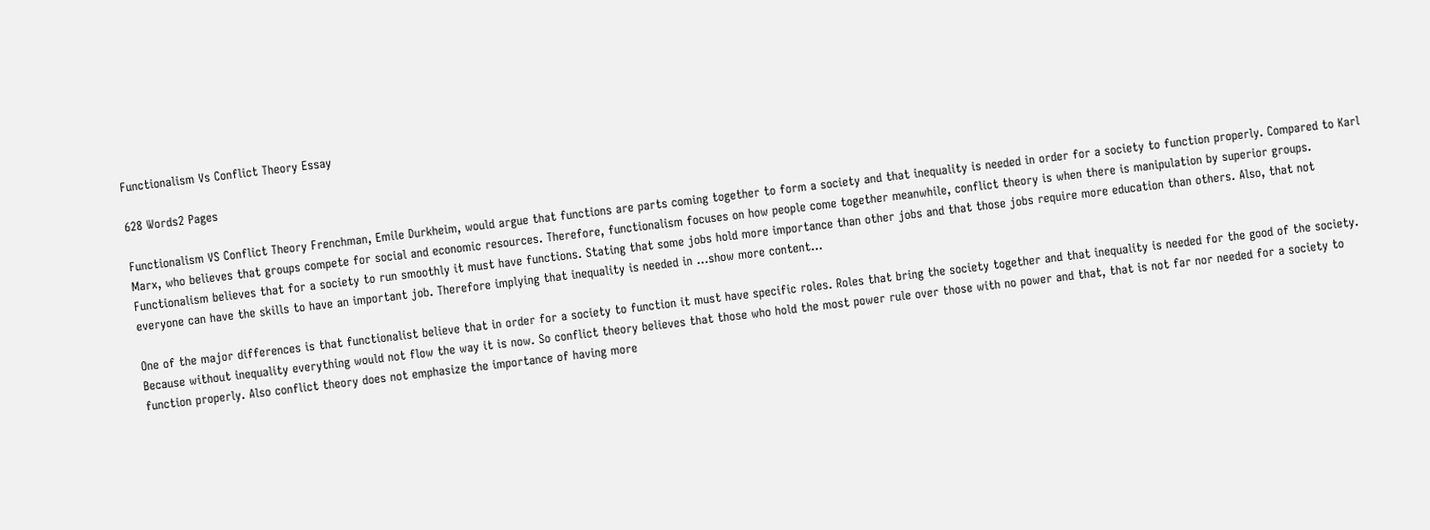Functionalism Vs Conflict Theory Essay

628 Words2 Pages

Functionalism VS Conflict Theory Frenchman, Emile Durkheim, would argue that functions are parts coming together to form a society and that inequality is needed in order for a society to function properly. Compared to Karl Marx, who believes that groups compete for social and economic resources. Therefore, functionalism focuses on how people come together meanwhile, conflict theory is when there is manipulation by superior groups. Functionalism believes that for a society to run smoothly it must have functions. Stating that some jobs hold more importance than other jobs and that those jobs require more education than others. Also, that not everyone can have the skills to have an important job. Therefore implying that inequality is needed in …show more content…

One of the major differences is that functionalist believe that in order for a society to function it must have specific roles. Roles that bring the society together and that inequality is needed for the good of the society. Because without inequality everything would not flow the way it is now. So conflict theory believes that those who hold the most power rule over those with no power and that, that is not far nor needed for a society to function properly. Also conflict theory does not emphasize the importance of having more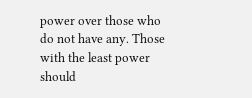power over those who do not have any. Those with the least power should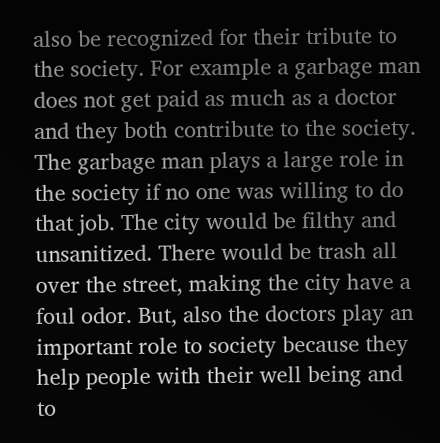also be recognized for their tribute to the society. For example a garbage man does not get paid as much as a doctor and they both contribute to the society. The garbage man plays a large role in the society if no one was willing to do that job. The city would be filthy and unsanitized. There would be trash all over the street, making the city have a foul odor. But, also the doctors play an important role to society because they help people with their well being and to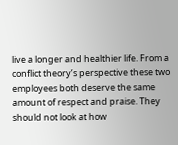live a longer and healthier life. From a conflict theory’s perspective these two employees both deserve the same amount of respect and praise. They should not look at how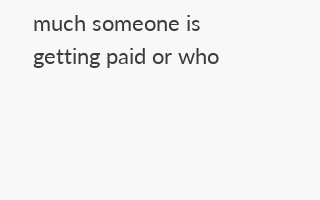much someone is getting paid or who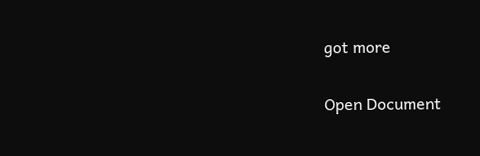got more

Open Document